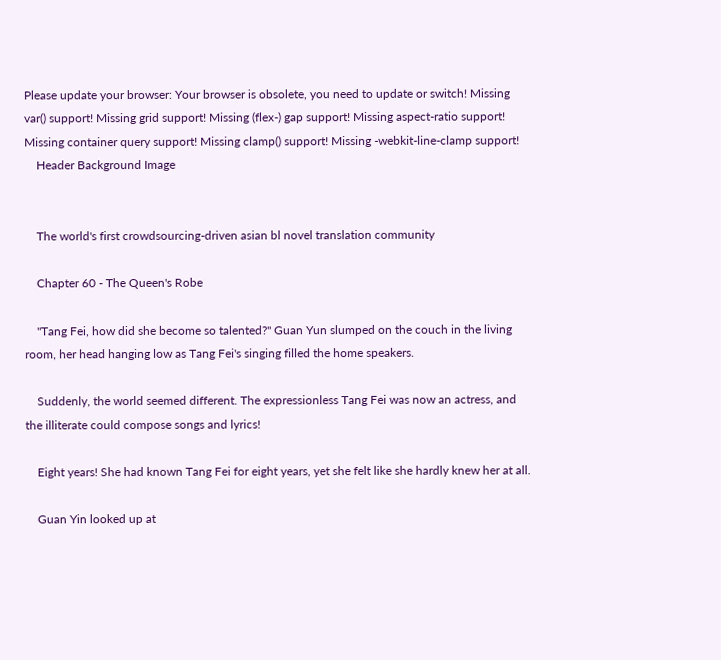Please update your browser: Your browser is obsolete, you need to update or switch! Missing var() support! Missing grid support! Missing (flex-) gap support! Missing aspect-ratio support! Missing container query support! Missing clamp() support! Missing -webkit-line-clamp support!
    Header Background Image


    The world's first crowdsourcing-driven asian bl novel translation community

    Chapter 60 - The Queen's Robe

    "Tang Fei, how did she become so talented?" Guan Yun slumped on the couch in the living room, her head hanging low as Tang Fei's singing filled the home speakers.

    Suddenly, the world seemed different. The expressionless Tang Fei was now an actress, and the illiterate could compose songs and lyrics!

    Eight years! She had known Tang Fei for eight years, yet she felt like she hardly knew her at all.

    Guan Yin looked up at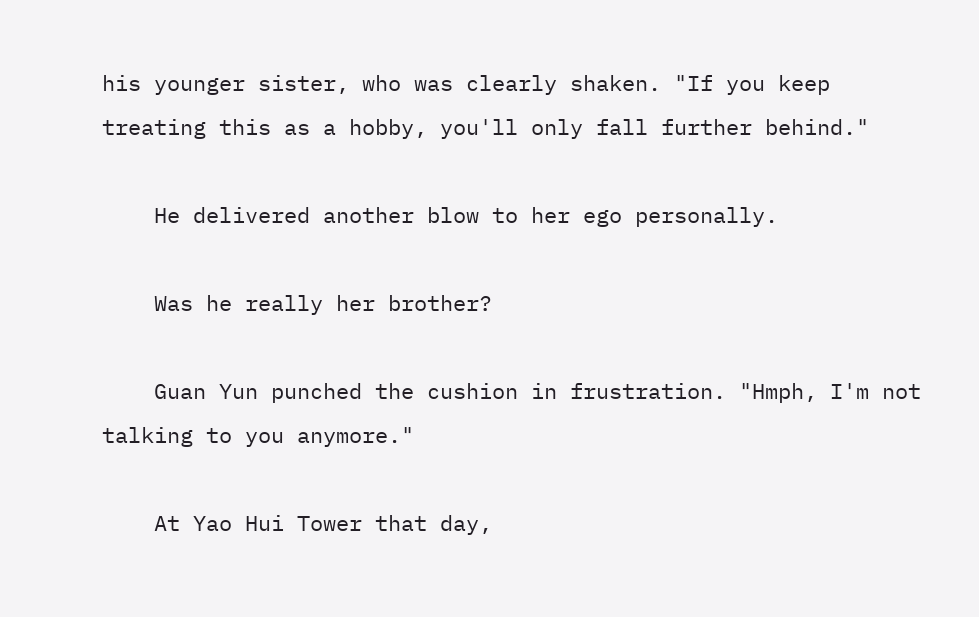his younger sister, who was clearly shaken. "If you keep treating this as a hobby, you'll only fall further behind."

    He delivered another blow to her ego personally.

    Was he really her brother?

    Guan Yun punched the cushion in frustration. "Hmph, I'm not talking to you anymore."

    At Yao Hui Tower that day,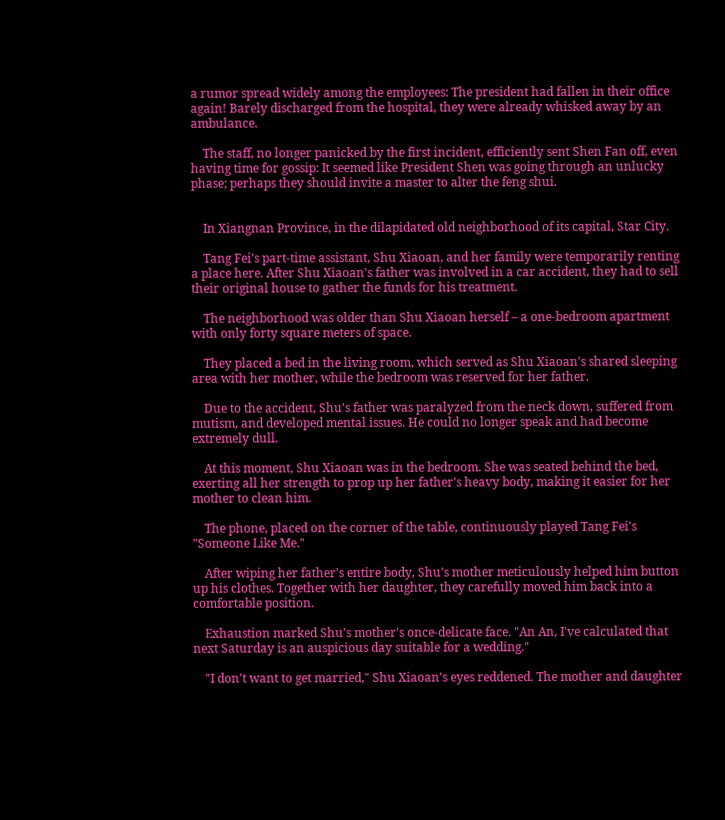a rumor spread widely among the employees: The president had fallen in their office again! Barely discharged from the hospital, they were already whisked away by an ambulance.

    The staff, no longer panicked by the first incident, efficiently sent Shen Fan off, even having time for gossip: It seemed like President Shen was going through an unlucky phase; perhaps they should invite a master to alter the feng shui.


    In Xiangnan Province, in the dilapidated old neighborhood of its capital, Star City.

    Tang Fei's part-time assistant, Shu Xiaoan, and her family were temporarily renting a place here. After Shu Xiaoan's father was involved in a car accident, they had to sell their original house to gather the funds for his treatment.

    The neighborhood was older than Shu Xiaoan herself – a one-bedroom apartment with only forty square meters of space.

    They placed a bed in the living room, which served as Shu Xiaoan's shared sleeping area with her mother, while the bedroom was reserved for her father.

    Due to the accident, Shu's father was paralyzed from the neck down, suffered from mutism, and developed mental issues. He could no longer speak and had become extremely dull.

    At this moment, Shu Xiaoan was in the bedroom. She was seated behind the bed, exerting all her strength to prop up her father's heavy body, making it easier for her mother to clean him.

    The phone, placed on the corner of the table, continuously played Tang Fei's "Someone Like Me."

    After wiping her father's entire body, Shu's mother meticulously helped him button up his clothes. Together with her daughter, they carefully moved him back into a comfortable position.

    Exhaustion marked Shu's mother's once-delicate face. "An An, I've calculated that next Saturday is an auspicious day suitable for a wedding."

    "I don't want to get married," Shu Xiaoan's eyes reddened. The mother and daughter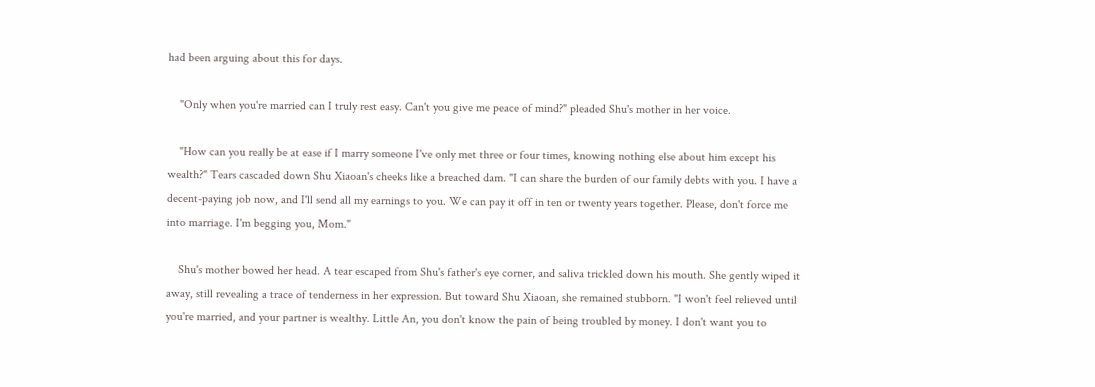had been arguing about this for days.

    "Only when you're married can I truly rest easy. Can't you give me peace of mind?" pleaded Shu's mother in her voice.

    "How can you really be at ease if I marry someone I've only met three or four times, knowing nothing else about him except his wealth?" Tears cascaded down Shu Xiaoan's cheeks like a breached dam. "I can share the burden of our family debts with you. I have a decent-paying job now, and I'll send all my earnings to you. We can pay it off in ten or twenty years together. Please, don't force me into marriage. I'm begging you, Mom."

    Shu's mother bowed her head. A tear escaped from Shu's father's eye corner, and saliva trickled down his mouth. She gently wiped it away, still revealing a trace of tenderness in her expression. But toward Shu Xiaoan, she remained stubborn. "I won't feel relieved until you're married, and your partner is wealthy. Little An, you don't know the pain of being troubled by money. I don't want you to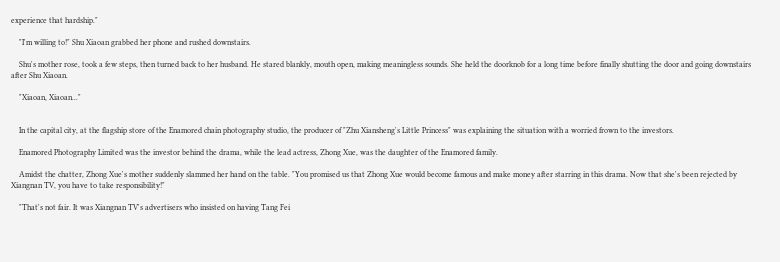experience that hardship."

    "I'm willing to!" Shu Xiaoan grabbed her phone and rushed downstairs.

    Shu's mother rose, took a few steps, then turned back to her husband. He stared blankly, mouth open, making meaningless sounds. She held the doorknob for a long time before finally shutting the door and going downstairs after Shu Xiaoan.

    "Xiaoan, Xiaoan..."


    In the capital city, at the flagship store of the Enamored chain photography studio, the producer of "Zhu Xiansheng's Little Princess" was explaining the situation with a worried frown to the investors.

    Enamored Photography Limited was the investor behind the drama, while the lead actress, Zhong Xue, was the daughter of the Enamored family.

    Amidst the chatter, Zhong Xue's mother suddenly slammed her hand on the table. "You promised us that Zhong Xue would become famous and make money after starring in this drama. Now that she's been rejected by Xiangnan TV, you have to take responsibility!"

    "That's not fair. It was Xiangnan TV's advertisers who insisted on having Tang Fei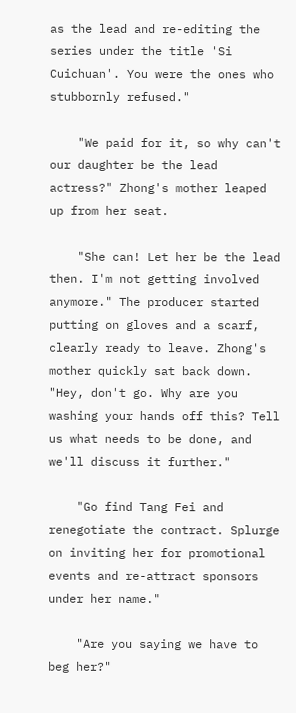as the lead and re-editing the series under the title 'Si Cuichuan'. You were the ones who stubbornly refused."

    "We paid for it, so why can't our daughter be the lead actress?" Zhong's mother leaped up from her seat.

    "She can! Let her be the lead then. I'm not getting involved anymore." The producer started putting on gloves and a scarf, clearly ready to leave. Zhong's mother quickly sat back down. "Hey, don't go. Why are you washing your hands off this? Tell us what needs to be done, and we'll discuss it further."

    "Go find Tang Fei and renegotiate the contract. Splurge on inviting her for promotional events and re-attract sponsors under her name."

    "Are you saying we have to beg her?"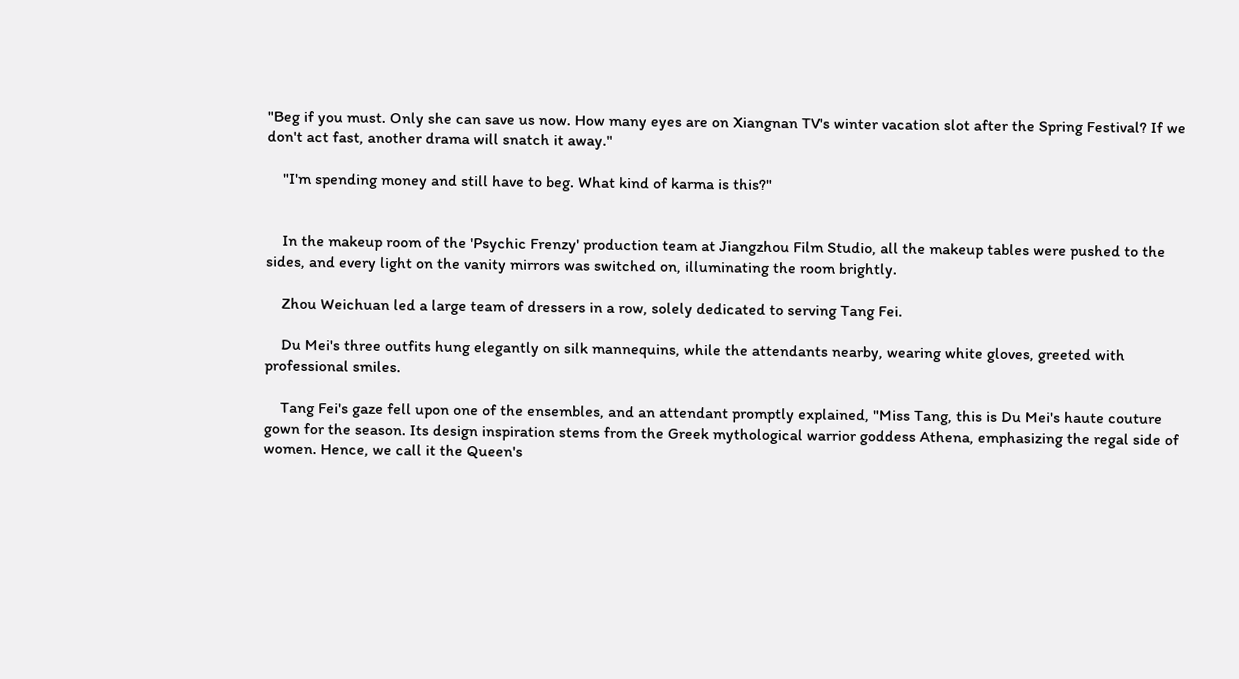"Beg if you must. Only she can save us now. How many eyes are on Xiangnan TV's winter vacation slot after the Spring Festival? If we don't act fast, another drama will snatch it away."

    "I'm spending money and still have to beg. What kind of karma is this?"


    In the makeup room of the 'Psychic Frenzy' production team at Jiangzhou Film Studio, all the makeup tables were pushed to the sides, and every light on the vanity mirrors was switched on, illuminating the room brightly.

    Zhou Weichuan led a large team of dressers in a row, solely dedicated to serving Tang Fei.

    Du Mei's three outfits hung elegantly on silk mannequins, while the attendants nearby, wearing white gloves, greeted with professional smiles.

    Tang Fei's gaze fell upon one of the ensembles, and an attendant promptly explained, "Miss Tang, this is Du Mei's haute couture gown for the season. Its design inspiration stems from the Greek mythological warrior goddess Athena, emphasizing the regal side of women. Hence, we call it the Queen's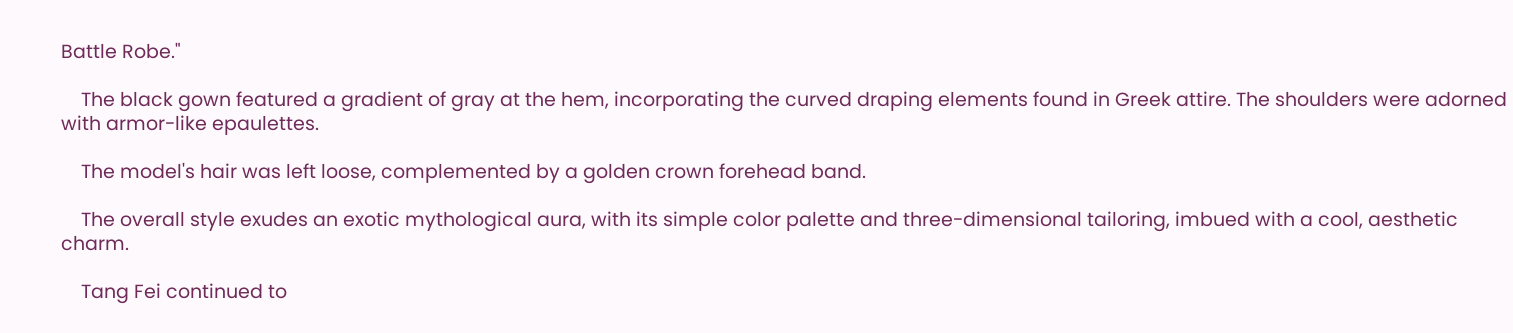Battle Robe."

    The black gown featured a gradient of gray at the hem, incorporating the curved draping elements found in Greek attire. The shoulders were adorned with armor-like epaulettes.

    The model's hair was left loose, complemented by a golden crown forehead band.

    The overall style exudes an exotic mythological aura, with its simple color palette and three-dimensional tailoring, imbued with a cool, aesthetic charm.

    Tang Fei continued to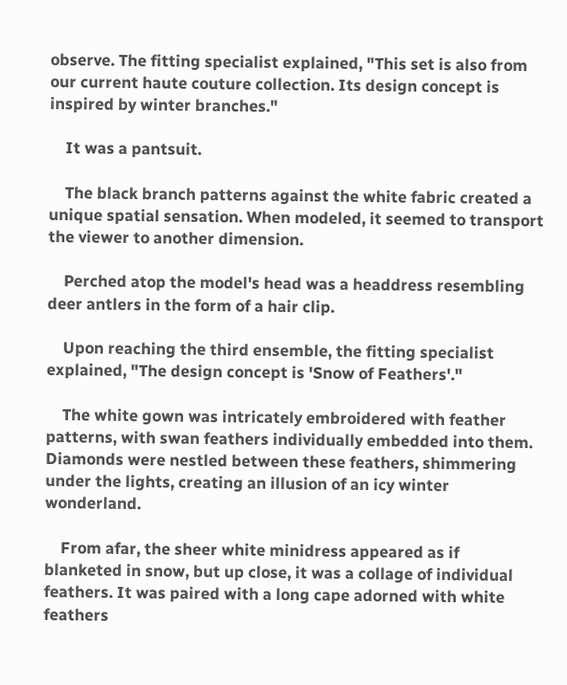observe. The fitting specialist explained, "This set is also from our current haute couture collection. Its design concept is inspired by winter branches."

    It was a pantsuit.

    The black branch patterns against the white fabric created a unique spatial sensation. When modeled, it seemed to transport the viewer to another dimension.

    Perched atop the model's head was a headdress resembling deer antlers in the form of a hair clip.

    Upon reaching the third ensemble, the fitting specialist explained, "The design concept is 'Snow of Feathers'."

    The white gown was intricately embroidered with feather patterns, with swan feathers individually embedded into them. Diamonds were nestled between these feathers, shimmering under the lights, creating an illusion of an icy winter wonderland.

    From afar, the sheer white minidress appeared as if blanketed in snow, but up close, it was a collage of individual feathers. It was paired with a long cape adorned with white feathers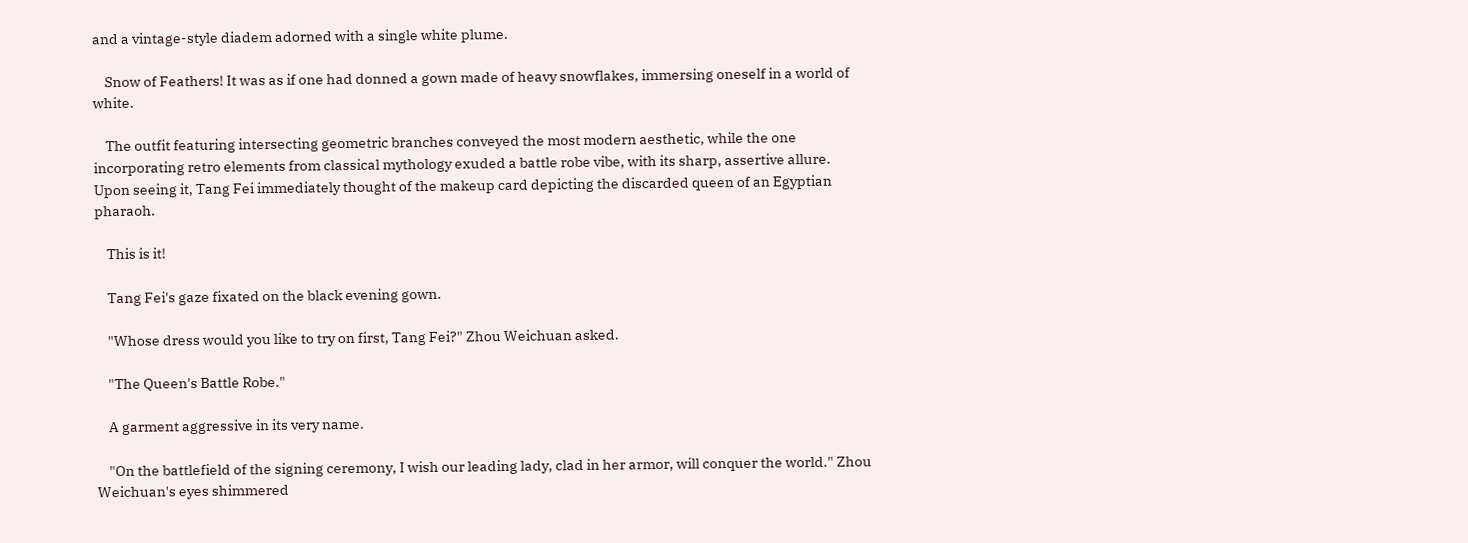and a vintage-style diadem adorned with a single white plume.

    Snow of Feathers! It was as if one had donned a gown made of heavy snowflakes, immersing oneself in a world of white.

    The outfit featuring intersecting geometric branches conveyed the most modern aesthetic, while the one incorporating retro elements from classical mythology exuded a battle robe vibe, with its sharp, assertive allure. Upon seeing it, Tang Fei immediately thought of the makeup card depicting the discarded queen of an Egyptian pharaoh.

    This is it!

    Tang Fei's gaze fixated on the black evening gown.

    "Whose dress would you like to try on first, Tang Fei?" Zhou Weichuan asked.

    "The Queen's Battle Robe."

    A garment aggressive in its very name.

    "On the battlefield of the signing ceremony, I wish our leading lady, clad in her armor, will conquer the world." Zhou Weichuan's eyes shimmered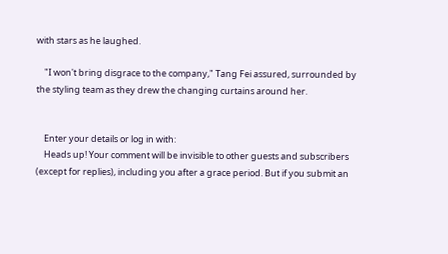with stars as he laughed.

    "I won't bring disgrace to the company," Tang Fei assured, surrounded by the styling team as they drew the changing curtains around her.


    Enter your details or log in with:
    Heads up! Your comment will be invisible to other guests and subscribers (except for replies), including you after a grace period. But if you submit an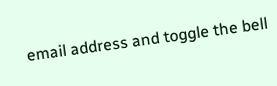email address and toggle the bell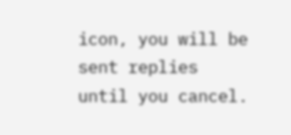icon, you will be sent replies until you cancel.